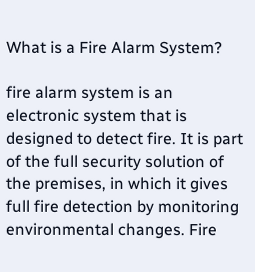What is a Fire Alarm System?

fire alarm system is an electronic system that is designed to detect fire. It is part of the full security solution of the premises, in which it gives full fire detection by monitoring environmental changes. Fire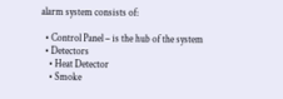alarm system consists of:

  • Control Panel – is the hub of the system
  • Detectors
    • Heat Detector
    • Smoke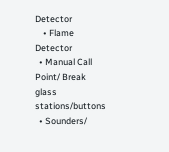Detector
    • Flame Detector
  • Manual Call Point/ Break glass stations/buttons
  • Sounders/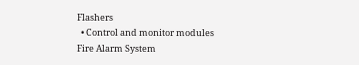Flashers
  • Control and monitor modules
Fire Alarm System